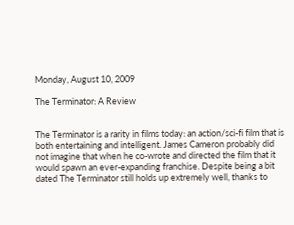Monday, August 10, 2009

The Terminator: A Review


The Terminator is a rarity in films today: an action/sci-fi film that is both entertaining and intelligent. James Cameron probably did not imagine that when he co-wrote and directed the film that it would spawn an ever-expanding franchise. Despite being a bit dated The Terminator still holds up extremely well, thanks to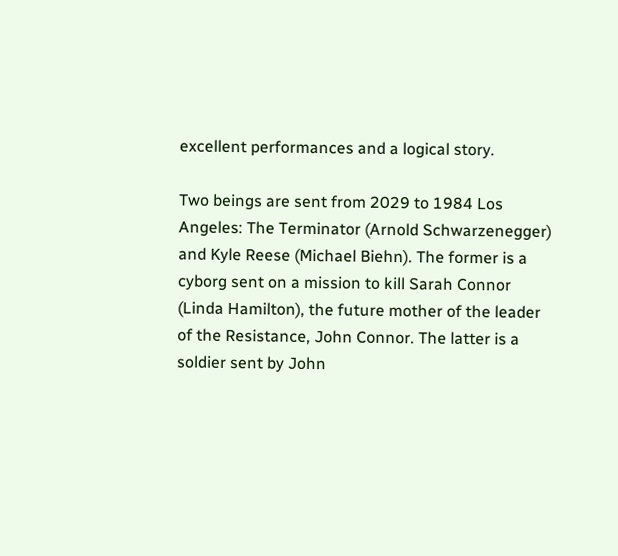excellent performances and a logical story.

Two beings are sent from 2029 to 1984 Los Angeles: The Terminator (Arnold Schwarzenegger) and Kyle Reese (Michael Biehn). The former is a cyborg sent on a mission to kill Sarah Connor (Linda Hamilton), the future mother of the leader of the Resistance, John Connor. The latter is a soldier sent by John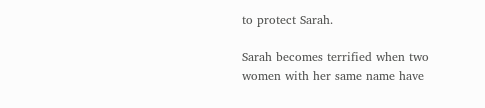to protect Sarah.

Sarah becomes terrified when two women with her same name have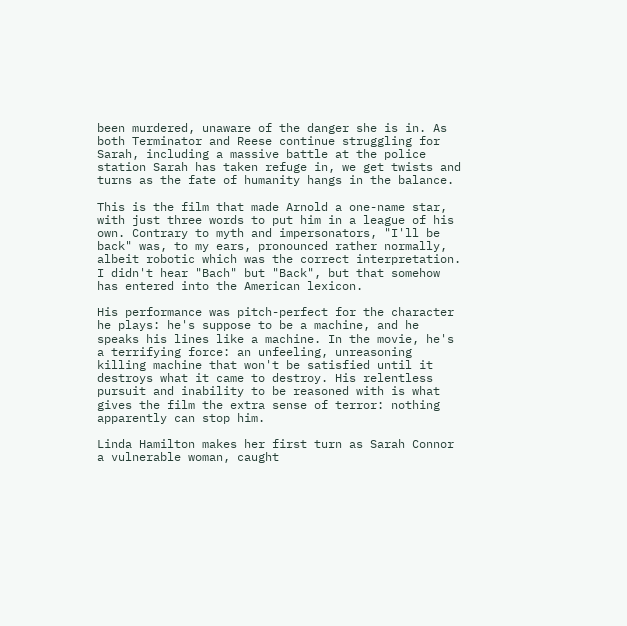been murdered, unaware of the danger she is in. As both Terminator and Reese continue struggling for Sarah, including a massive battle at the police station Sarah has taken refuge in, we get twists and turns as the fate of humanity hangs in the balance.

This is the film that made Arnold a one-name star, with just three words to put him in a league of his own. Contrary to myth and impersonators, "I'll be back" was, to my ears, pronounced rather normally, albeit robotic which was the correct interpretation. I didn't hear "Bach" but "Back", but that somehow has entered into the American lexicon.

His performance was pitch-perfect for the character he plays: he's suppose to be a machine, and he speaks his lines like a machine. In the movie, he's a terrifying force: an unfeeling, unreasoning killing machine that won't be satisfied until it destroys what it came to destroy. His relentless pursuit and inability to be reasoned with is what gives the film the extra sense of terror: nothing apparently can stop him.

Linda Hamilton makes her first turn as Sarah Connor a vulnerable woman, caught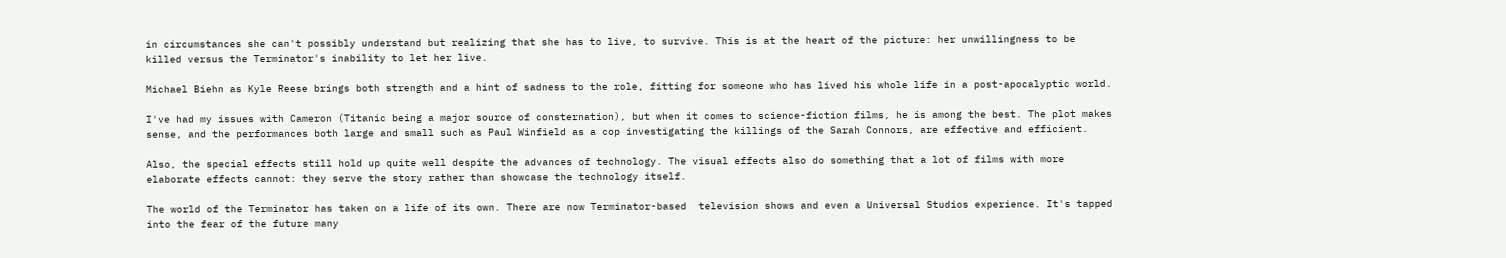in circumstances she can't possibly understand but realizing that she has to live, to survive. This is at the heart of the picture: her unwillingness to be killed versus the Terminator's inability to let her live.

Michael Biehn as Kyle Reese brings both strength and a hint of sadness to the role, fitting for someone who has lived his whole life in a post-apocalyptic world.

I've had my issues with Cameron (Titanic being a major source of consternation), but when it comes to science-fiction films, he is among the best. The plot makes sense, and the performances both large and small such as Paul Winfield as a cop investigating the killings of the Sarah Connors, are effective and efficient.

Also, the special effects still hold up quite well despite the advances of technology. The visual effects also do something that a lot of films with more elaborate effects cannot: they serve the story rather than showcase the technology itself.

The world of the Terminator has taken on a life of its own. There are now Terminator-based  television shows and even a Universal Studios experience. It's tapped into the fear of the future many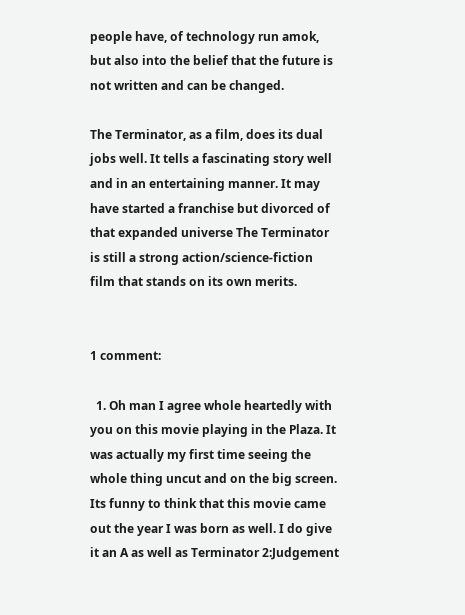people have, of technology run amok, but also into the belief that the future is not written and can be changed.

The Terminator, as a film, does its dual jobs well. It tells a fascinating story well and in an entertaining manner. It may have started a franchise but divorced of that expanded universe The Terminator is still a strong action/science-fiction film that stands on its own merits.


1 comment:

  1. Oh man I agree whole heartedly with you on this movie playing in the Plaza. It was actually my first time seeing the whole thing uncut and on the big screen. Its funny to think that this movie came out the year I was born as well. I do give it an A as well as Terminator 2:Judgement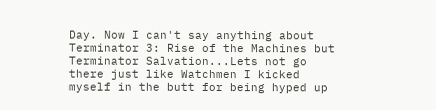Day. Now I can't say anything about Terminator 3: Rise of the Machines but Terminator Salvation...Lets not go there just like Watchmen I kicked myself in the butt for being hyped up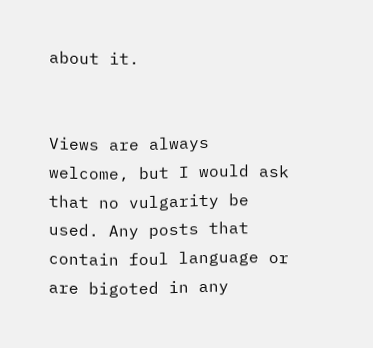about it.


Views are always welcome, but I would ask that no vulgarity be used. Any posts that contain foul language or are bigoted in any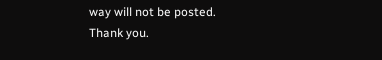way will not be posted.
Thank you.